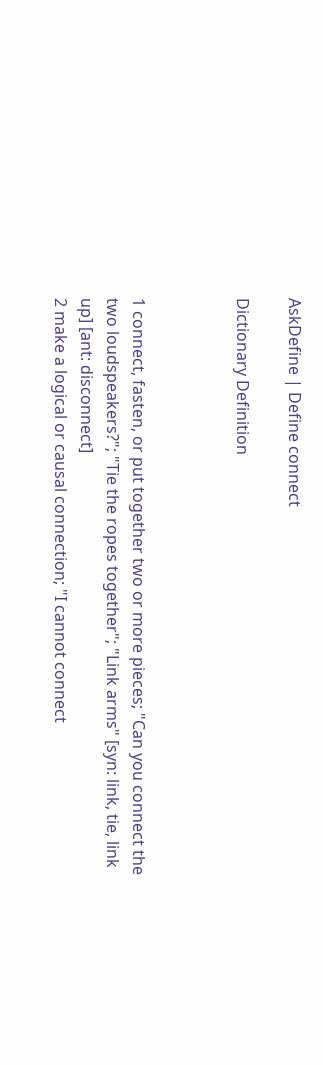AskDefine | Define connect

Dictionary Definition



1 connect, fasten, or put together two or more pieces; "Can you connect the two loudspeakers?"; "Tie the ropes together"; "Link arms" [syn: link, tie, link up] [ant: disconnect]
2 make a logical or causal connection; "I cannot connect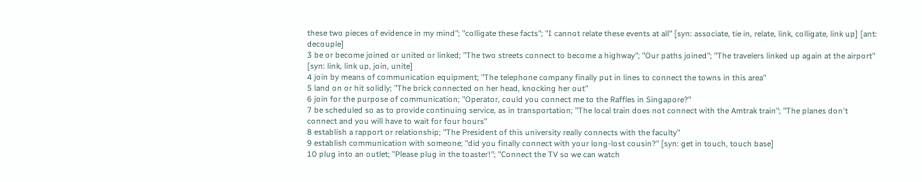these two pieces of evidence in my mind"; "colligate these facts"; "I cannot relate these events at all" [syn: associate, tie in, relate, link, colligate, link up] [ant: decouple]
3 be or become joined or united or linked; "The two streets connect to become a highway"; "Our paths joined"; "The travelers linked up again at the airport" [syn: link, link up, join, unite]
4 join by means of communication equipment; "The telephone company finally put in lines to connect the towns in this area"
5 land on or hit solidly; "The brick connected on her head, knocking her out"
6 join for the purpose of communication; "Operator, could you connect me to the Raffles in Singapore?"
7 be scheduled so as to provide continuing service, as in transportation; "The local train does not connect with the Amtrak train"; "The planes don't connect and you will have to wait for four hours"
8 establish a rapport or relationship; "The President of this university really connects with the faculty"
9 establish communication with someone; "did you finally connect with your long-lost cousin?" [syn: get in touch, touch base]
10 plug into an outlet; "Please plug in the toaster!"; "Connect the TV so we can watch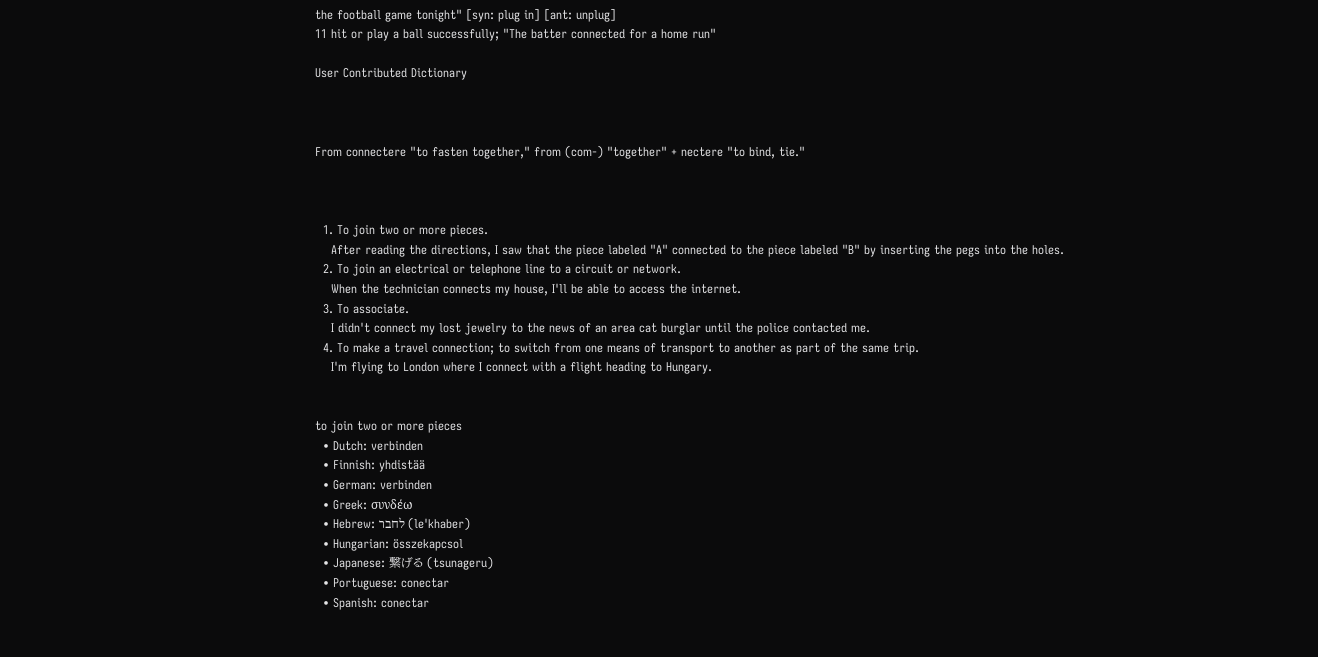the football game tonight" [syn: plug in] [ant: unplug]
11 hit or play a ball successfully; "The batter connected for a home run"

User Contributed Dictionary



From connectere "to fasten together," from (com-) "together" + nectere "to bind, tie."



  1. To join two or more pieces.
    After reading the directions, I saw that the piece labeled "A" connected to the piece labeled "B" by inserting the pegs into the holes.
  2. To join an electrical or telephone line to a circuit or network.
    When the technician connects my house, I'll be able to access the internet.
  3. To associate.
    I didn't connect my lost jewelry to the news of an area cat burglar until the police contacted me.
  4. To make a travel connection; to switch from one means of transport to another as part of the same trip.
    I'm flying to London where I connect with a flight heading to Hungary.


to join two or more pieces
  • Dutch: verbinden
  • Finnish: yhdistää
  • German: verbinden
  • Greek: συνδέω
  • Hebrew: לחבר (le'khaber)
  • Hungarian: összekapcsol
  • Japanese: 繋げる (tsunageru)
  • Portuguese: conectar
  • Spanish: conectar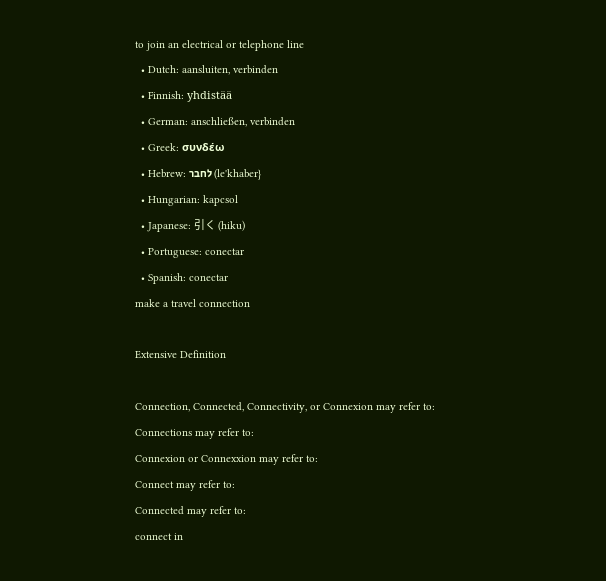to join an electrical or telephone line
  • Dutch: aansluiten, verbinden
  • Finnish: yhdistää
  • German: anschließen, verbinden
  • Greek: συνδέω
  • Hebrew: לחבר (le'khaber}
  • Hungarian: kapcsol
  • Japanese: 引く (hiku)
  • Portuguese: conectar
  • Spanish: conectar
make a travel connection

Extensive Definition

Connection, Connected, Connectivity, or Connexion may refer to:
Connections may refer to:
Connexion or Connexxion may refer to:
Connect may refer to:
Connected may refer to:
connect in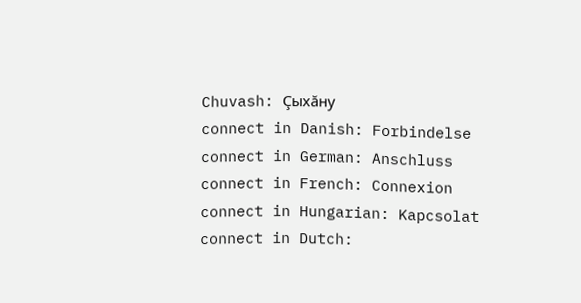Chuvash: Çыхăну
connect in Danish: Forbindelse
connect in German: Anschluss
connect in French: Connexion
connect in Hungarian: Kapcsolat
connect in Dutch: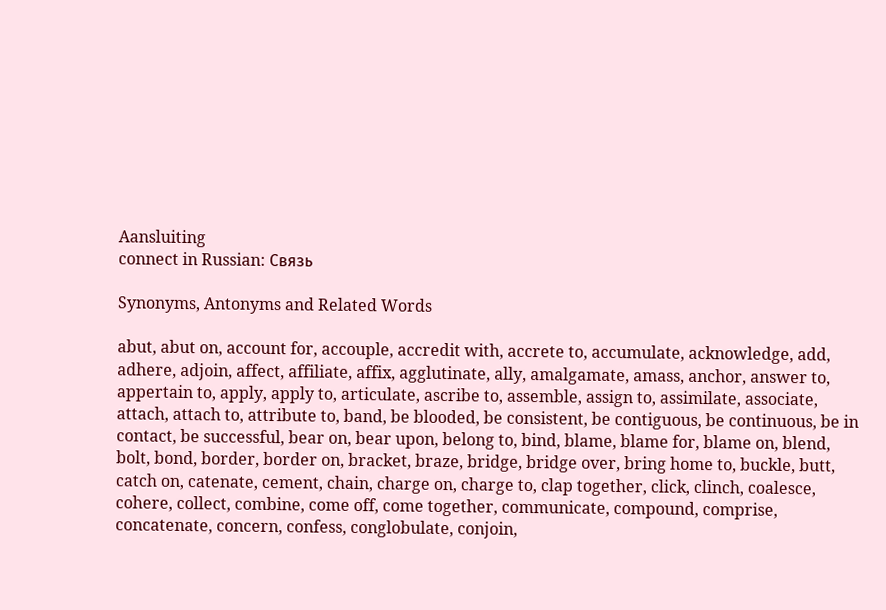Aansluiting
connect in Russian: Связь

Synonyms, Antonyms and Related Words

abut, abut on, account for, accouple, accredit with, accrete to, accumulate, acknowledge, add, adhere, adjoin, affect, affiliate, affix, agglutinate, ally, amalgamate, amass, anchor, answer to, appertain to, apply, apply to, articulate, ascribe to, assemble, assign to, assimilate, associate, attach, attach to, attribute to, band, be blooded, be consistent, be contiguous, be continuous, be in contact, be successful, bear on, bear upon, belong to, bind, blame, blame for, blame on, blend, bolt, bond, border, border on, bracket, braze, bridge, bridge over, bring home to, buckle, butt, catch on, catenate, cement, chain, charge on, charge to, clap together, click, clinch, coalesce, cohere, collect, combine, come off, come together, communicate, compound, comprise, concatenate, concern, confess, conglobulate, conjoin,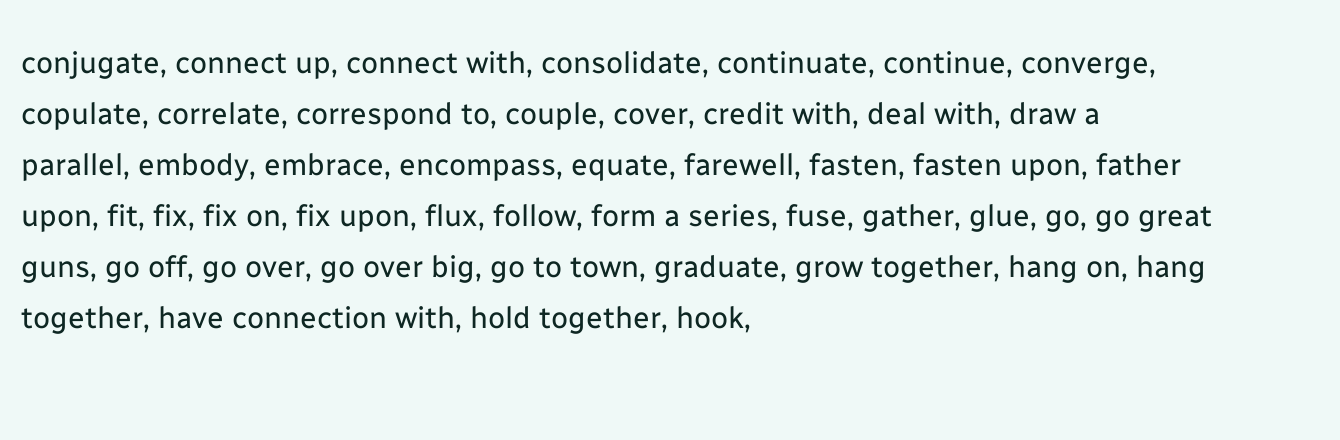conjugate, connect up, connect with, consolidate, continuate, continue, converge, copulate, correlate, correspond to, couple, cover, credit with, deal with, draw a parallel, embody, embrace, encompass, equate, farewell, fasten, fasten upon, father upon, fit, fix, fix on, fix upon, flux, follow, form a series, fuse, gather, glue, go, go great guns, go off, go over, go over big, go to town, graduate, grow together, hang on, hang together, have connection with, hold together, hook,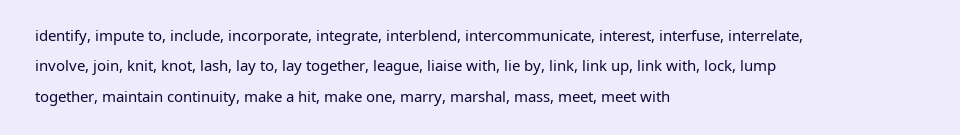identify, impute to, include, incorporate, integrate, interblend, intercommunicate, interest, interfuse, interrelate, involve, join, knit, knot, lash, lay to, lay together, league, liaise with, lie by, link, link up, link with, lock, lump together, maintain continuity, make a hit, make one, marry, marshal, mass, meet, meet with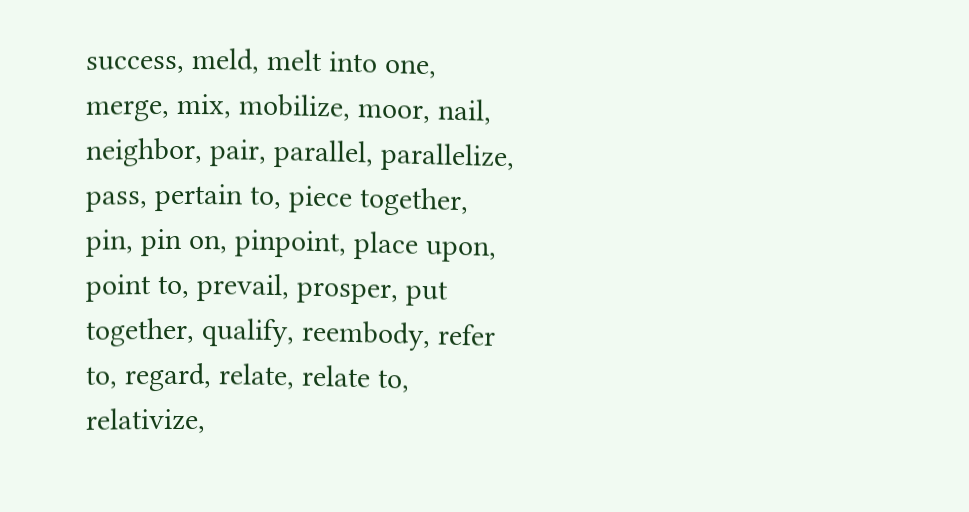success, meld, melt into one, merge, mix, mobilize, moor, nail, neighbor, pair, parallel, parallelize, pass, pertain to, piece together, pin, pin on, pinpoint, place upon, point to, prevail, prosper, put together, qualify, reembody, refer to, regard, relate, relate to, relativize,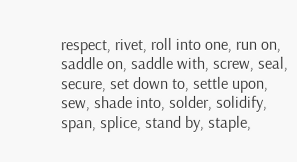respect, rivet, roll into one, run on, saddle on, saddle with, screw, seal, secure, set down to, settle upon, sew, shade into, solder, solidify, span, splice, stand by, staple,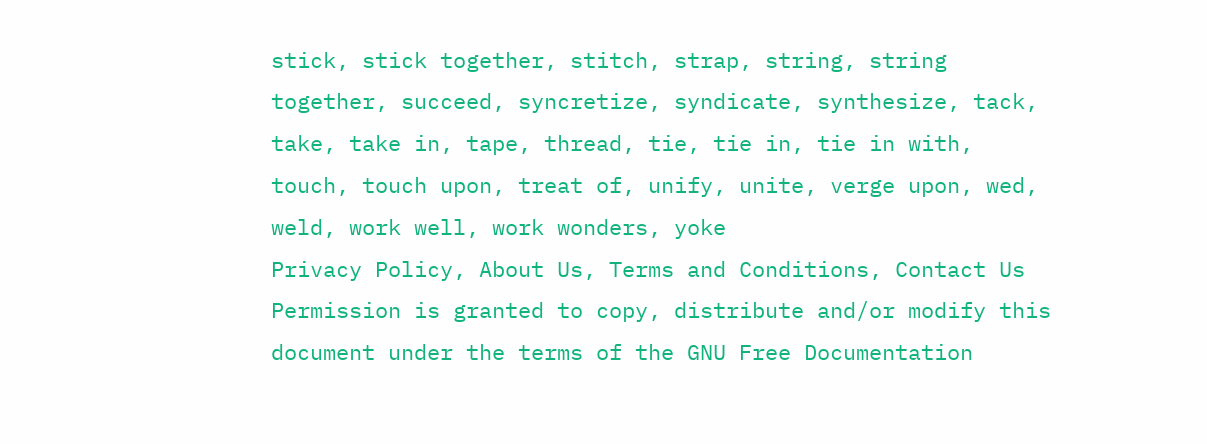stick, stick together, stitch, strap, string, string together, succeed, syncretize, syndicate, synthesize, tack, take, take in, tape, thread, tie, tie in, tie in with, touch, touch upon, treat of, unify, unite, verge upon, wed, weld, work well, work wonders, yoke
Privacy Policy, About Us, Terms and Conditions, Contact Us
Permission is granted to copy, distribute and/or modify this document under the terms of the GNU Free Documentation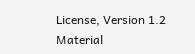License, Version 1.2
Material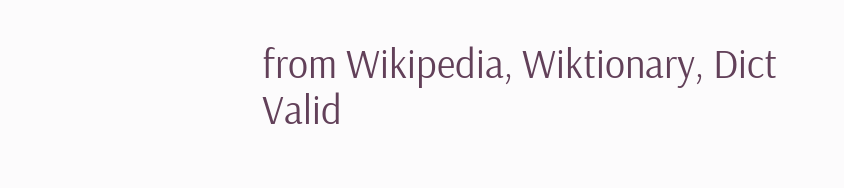from Wikipedia, Wiktionary, Dict
Valid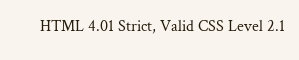HTML 4.01 Strict, Valid CSS Level 2.1